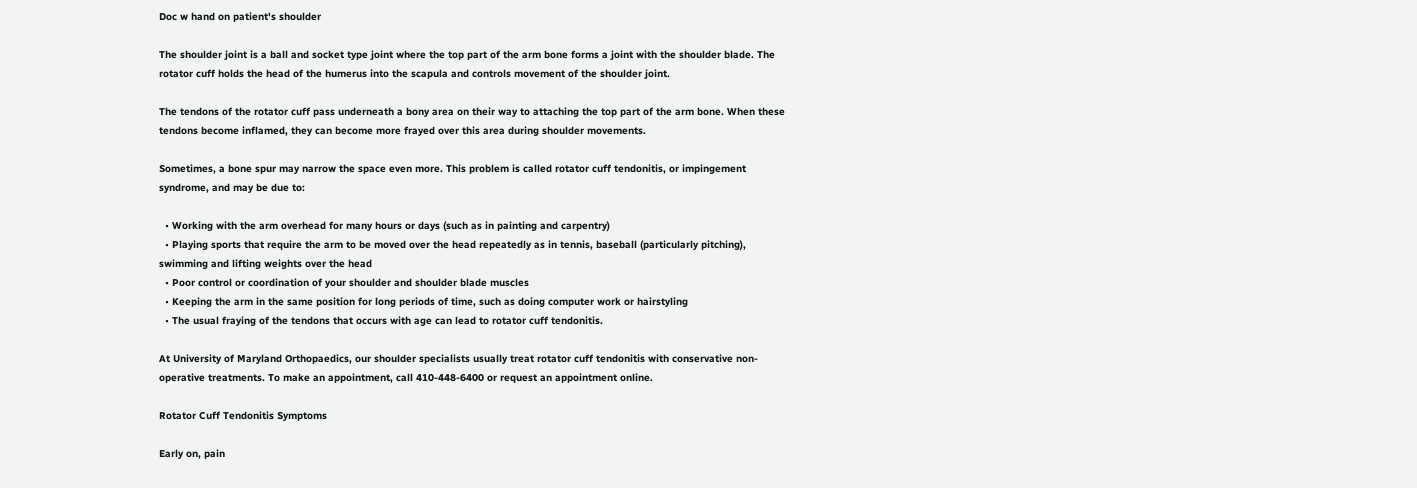Doc w hand on patient's shoulder

The shoulder joint is a ball and socket type joint where the top part of the arm bone forms a joint with the shoulder blade. The rotator cuff holds the head of the humerus into the scapula and controls movement of the shoulder joint.

The tendons of the rotator cuff pass underneath a bony area on their way to attaching the top part of the arm bone. When these tendons become inflamed, they can become more frayed over this area during shoulder movements.

Sometimes, a bone spur may narrow the space even more. This problem is called rotator cuff tendonitis, or impingement syndrome, and may be due to:

  • Working with the arm overhead for many hours or days (such as in painting and carpentry)
  • Playing sports that require the arm to be moved over the head repeatedly as in tennis, baseball (particularly pitching), swimming and lifting weights over the head
  • Poor control or coordination of your shoulder and shoulder blade muscles
  • Keeping the arm in the same position for long periods of time, such as doing computer work or hairstyling
  • The usual fraying of the tendons that occurs with age can lead to rotator cuff tendonitis.

At University of Maryland Orthopaedics, our shoulder specialists usually treat rotator cuff tendonitis with conservative non-operative treatments. To make an appointment, call 410-448-6400 or request an appointment online.

Rotator Cuff Tendonitis Symptoms

Early on, pain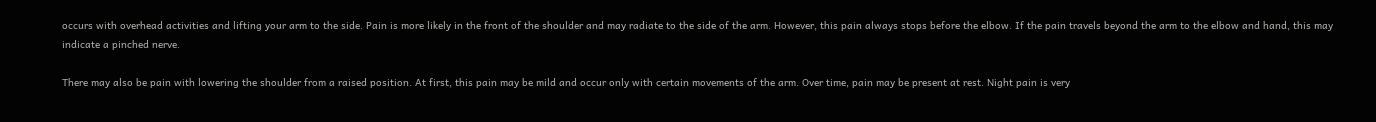occurs with overhead activities and lifting your arm to the side. Pain is more likely in the front of the shoulder and may radiate to the side of the arm. However, this pain always stops before the elbow. If the pain travels beyond the arm to the elbow and hand, this may indicate a pinched nerve.

There may also be pain with lowering the shoulder from a raised position. At first, this pain may be mild and occur only with certain movements of the arm. Over time, pain may be present at rest. Night pain is very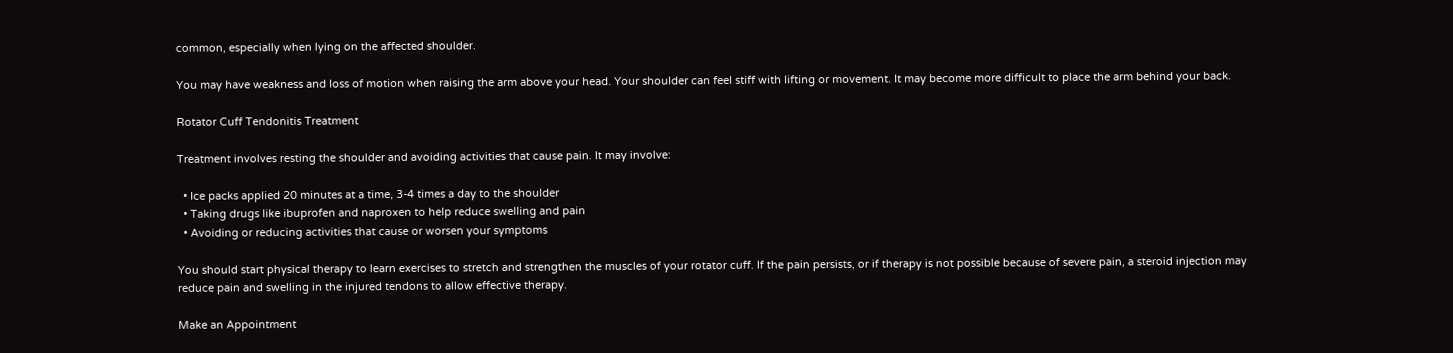common, especially when lying on the affected shoulder.

You may have weakness and loss of motion when raising the arm above your head. Your shoulder can feel stiff with lifting or movement. It may become more difficult to place the arm behind your back.

Rotator Cuff Tendonitis Treatment

Treatment involves resting the shoulder and avoiding activities that cause pain. It may involve:

  • Ice packs applied 20 minutes at a time, 3-4 times a day to the shoulder
  • Taking drugs like ibuprofen and naproxen to help reduce swelling and pain
  • Avoiding or reducing activities that cause or worsen your symptoms

You should start physical therapy to learn exercises to stretch and strengthen the muscles of your rotator cuff. If the pain persists, or if therapy is not possible because of severe pain, a steroid injection may reduce pain and swelling in the injured tendons to allow effective therapy.

Make an Appointment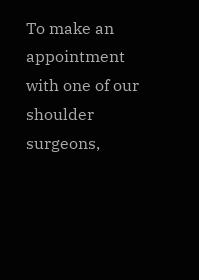To make an appointment with one of our shoulder surgeons,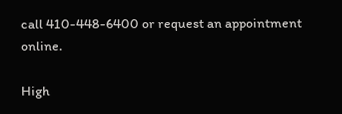call 410-448-6400 or request an appointment online.

High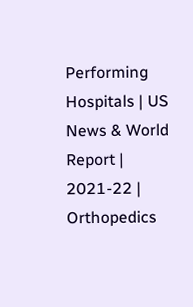Performing Hospitals | US News & World Report | 2021-22 | Orthopedics